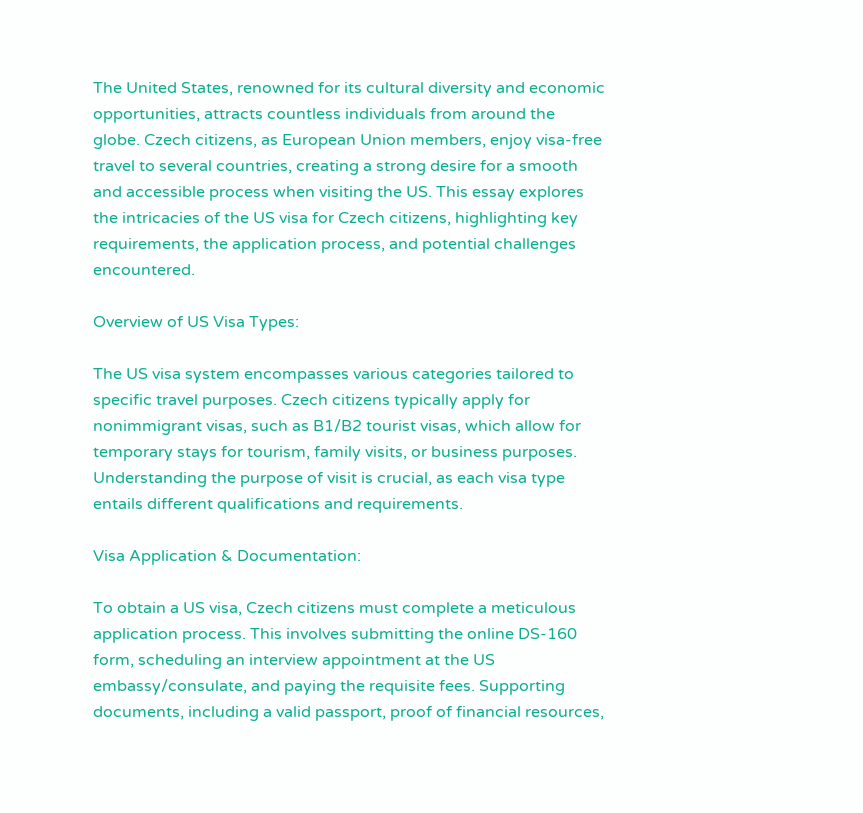The United States, renowned for its cultural diversity and economic opportunities, attracts countless individuals from around the globe. Czech citizens, as European Union members, enjoy visa-free travel to several countries, creating a strong desire for a smooth and accessible process when visiting the US. This essay explores the intricacies of the US visa for Czech citizens, highlighting key requirements, the application process, and potential challenges encountered.

Overview of US Visa Types:

The US visa system encompasses various categories tailored to specific travel purposes. Czech citizens typically apply for nonimmigrant visas, such as B1/B2 tourist visas, which allow for temporary stays for tourism, family visits, or business purposes. Understanding the purpose of visit is crucial, as each visa type entails different qualifications and requirements.

Visa Application & Documentation:

To obtain a US visa, Czech citizens must complete a meticulous application process. This involves submitting the online DS-160 form, scheduling an interview appointment at the US embassy/consulate, and paying the requisite fees. Supporting documents, including a valid passport, proof of financial resources,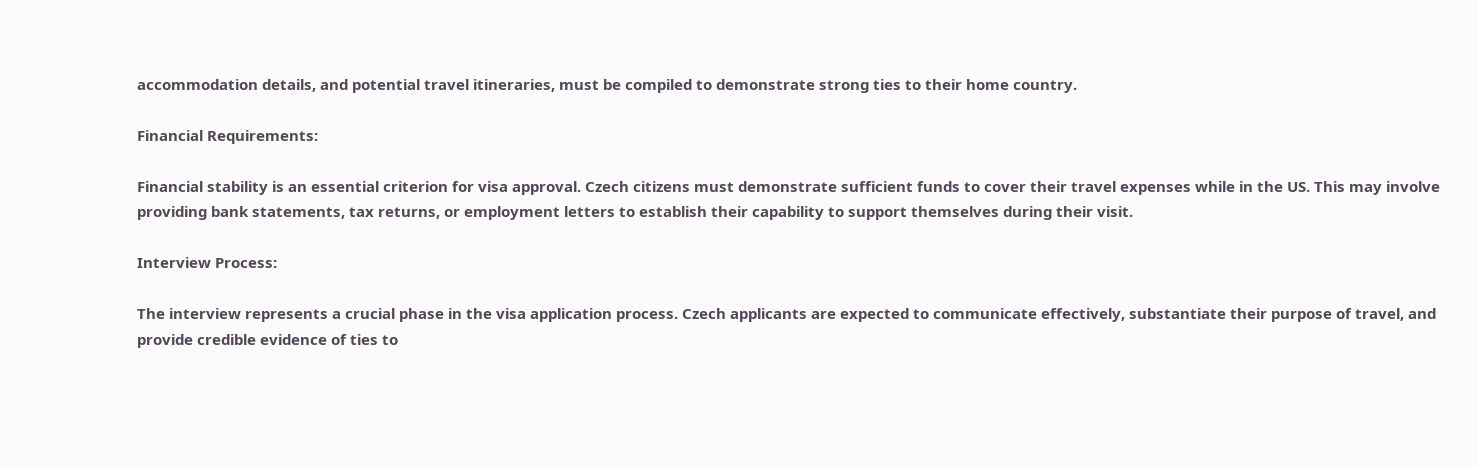accommodation details, and potential travel itineraries, must be compiled to demonstrate strong ties to their home country.

Financial Requirements:

Financial stability is an essential criterion for visa approval. Czech citizens must demonstrate sufficient funds to cover their travel expenses while in the US. This may involve providing bank statements, tax returns, or employment letters to establish their capability to support themselves during their visit.

Interview Process:

The interview represents a crucial phase in the visa application process. Czech applicants are expected to communicate effectively, substantiate their purpose of travel, and provide credible evidence of ties to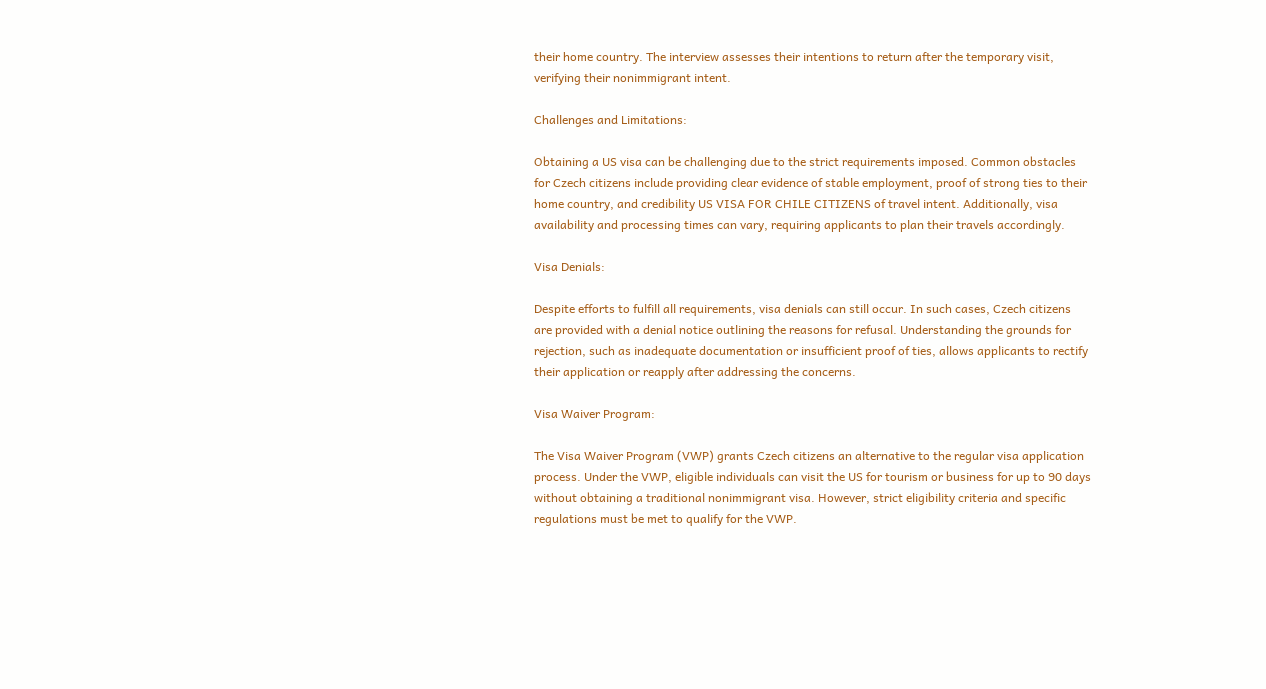their home country. The interview assesses their intentions to return after the temporary visit, verifying their nonimmigrant intent.

Challenges and Limitations:

Obtaining a US visa can be challenging due to the strict requirements imposed. Common obstacles for Czech citizens include providing clear evidence of stable employment, proof of strong ties to their home country, and credibility US VISA FOR CHILE CITIZENS of travel intent. Additionally, visa availability and processing times can vary, requiring applicants to plan their travels accordingly.

Visa Denials:

Despite efforts to fulfill all requirements, visa denials can still occur. In such cases, Czech citizens are provided with a denial notice outlining the reasons for refusal. Understanding the grounds for rejection, such as inadequate documentation or insufficient proof of ties, allows applicants to rectify their application or reapply after addressing the concerns.

Visa Waiver Program:

The Visa Waiver Program (VWP) grants Czech citizens an alternative to the regular visa application process. Under the VWP, eligible individuals can visit the US for tourism or business for up to 90 days without obtaining a traditional nonimmigrant visa. However, strict eligibility criteria and specific regulations must be met to qualify for the VWP.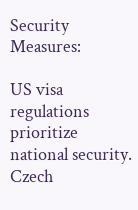Security Measures:

US visa regulations prioritize national security. Czech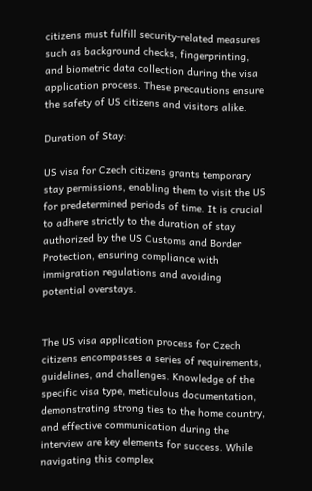citizens must fulfill security-related measures such as background checks, fingerprinting, and biometric data collection during the visa application process. These precautions ensure the safety of US citizens and visitors alike.

Duration of Stay:

US visa for Czech citizens grants temporary stay permissions, enabling them to visit the US for predetermined periods of time. It is crucial to adhere strictly to the duration of stay authorized by the US Customs and Border Protection, ensuring compliance with immigration regulations and avoiding potential overstays.


The US visa application process for Czech citizens encompasses a series of requirements, guidelines, and challenges. Knowledge of the specific visa type, meticulous documentation, demonstrating strong ties to the home country, and effective communication during the interview are key elements for success. While navigating this complex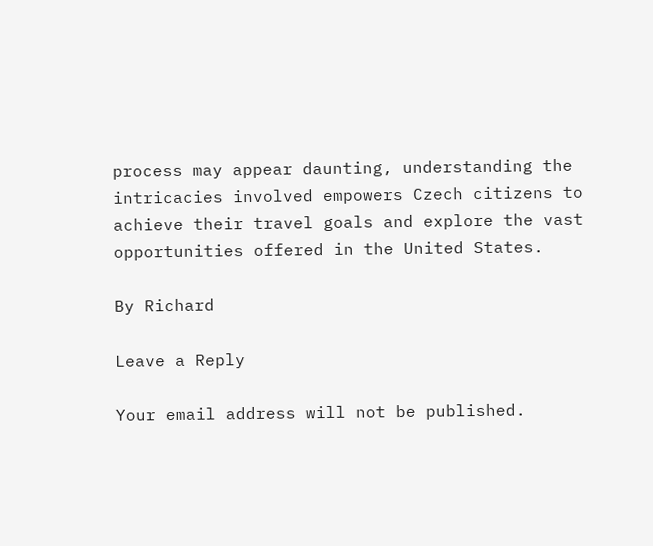process may appear daunting, understanding the intricacies involved empowers Czech citizens to achieve their travel goals and explore the vast opportunities offered in the United States.

By Richard

Leave a Reply

Your email address will not be published.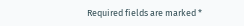Required fields are marked *